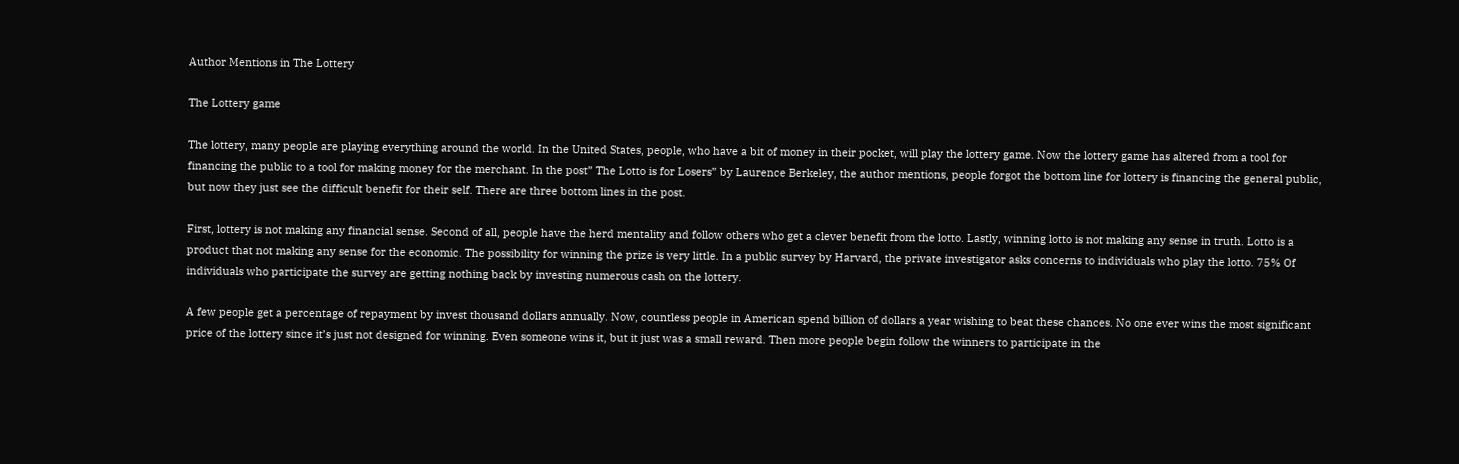Author Mentions in The Lottery

The Lottery game

The lottery, many people are playing everything around the world. In the United States, people, who have a bit of money in their pocket, will play the lottery game. Now the lottery game has altered from a tool for financing the public to a tool for making money for the merchant. In the post” The Lotto is for Losers” by Laurence Berkeley, the author mentions, people forgot the bottom line for lottery is financing the general public, but now they just see the difficult benefit for their self. There are three bottom lines in the post.

First, lottery is not making any financial sense. Second of all, people have the herd mentality and follow others who get a clever benefit from the lotto. Lastly, winning lotto is not making any sense in truth. Lotto is a product that not making any sense for the economic. The possibility for winning the prize is very little. In a public survey by Harvard, the private investigator asks concerns to individuals who play the lotto. 75% Of individuals who participate the survey are getting nothing back by investing numerous cash on the lottery.

A few people get a percentage of repayment by invest thousand dollars annually. Now, countless people in American spend billion of dollars a year wishing to beat these chances. No one ever wins the most significant price of the lottery since it’s just not designed for winning. Even someone wins it, but it just was a small reward. Then more people begin follow the winners to participate in the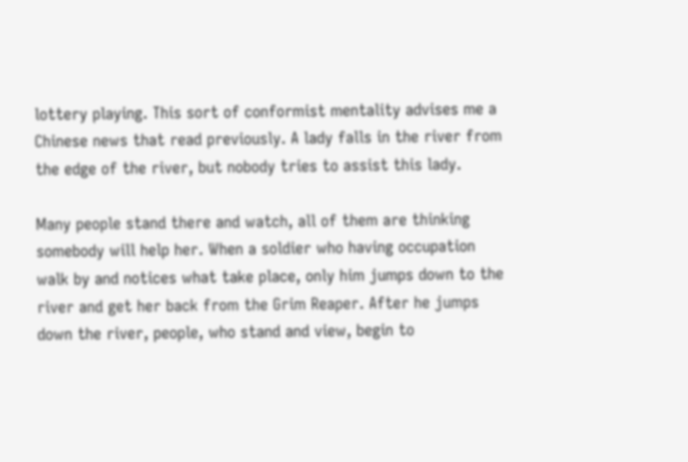lottery playing. This sort of conformist mentality advises me a Chinese news that read previously. A lady falls in the river from the edge of the river, but nobody tries to assist this lady.

Many people stand there and watch, all of them are thinking somebody will help her. When a soldier who having occupation walk by and notices what take place, only him jumps down to the river and get her back from the Grim Reaper. After he jumps down the river, people, who stand and view, begin to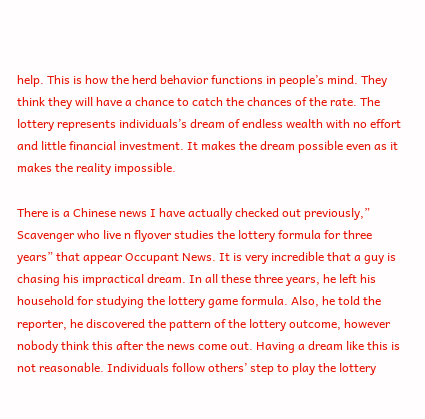help. This is how the herd behavior functions in people’s mind. They think they will have a chance to catch the chances of the rate. The lottery represents individuals’s dream of endless wealth with no effort and little financial investment. It makes the dream possible even as it makes the reality impossible.

There is a Chinese news I have actually checked out previously,” Scavenger who live n flyover studies the lottery formula for three years” that appear Occupant News. It is very incredible that a guy is chasing his impractical dream. In all these three years, he left his household for studying the lottery game formula. Also, he told the reporter, he discovered the pattern of the lottery outcome, however nobody think this after the news come out. Having a dream like this is not reasonable. Individuals follow others’ step to play the lottery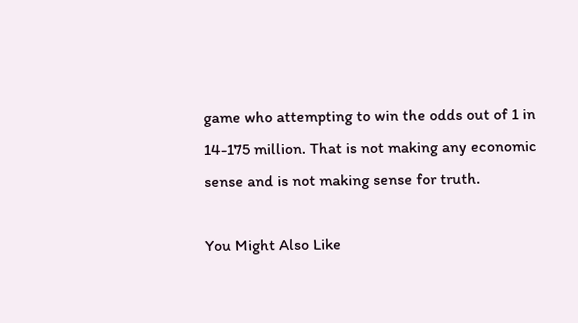game who attempting to win the odds out of 1 in 14-175 million. That is not making any economic sense and is not making sense for truth.

You Might Also Like